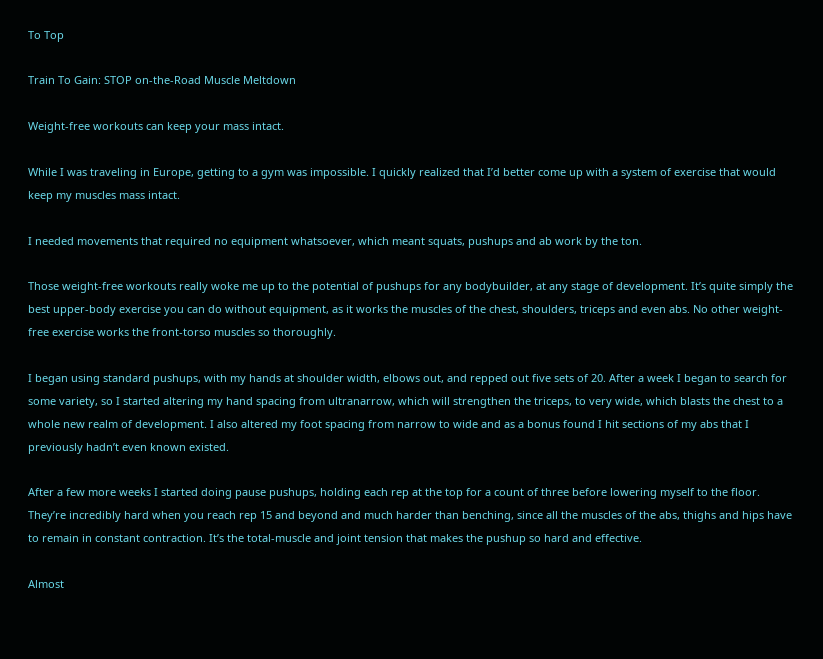To Top

Train To Gain: STOP on-the-Road Muscle Meltdown

Weight-free workouts can keep your mass intact.

While I was traveling in Europe, getting to a gym was impossible. I quickly realized that I’d better come up with a system of exercise that would keep my muscles mass intact.

I needed movements that required no equipment whatsoever, which meant squats, pushups and ab work by the ton.

Those weight-free workouts really woke me up to the potential of pushups for any bodybuilder, at any stage of development. It’s quite simply the best upper-body exercise you can do without equipment, as it works the muscles of the chest, shoulders, triceps and even abs. No other weight-free exercise works the front-torso muscles so thoroughly.

I began using standard pushups, with my hands at shoulder width, elbows out, and repped out five sets of 20. After a week I began to search for some variety, so I started altering my hand spacing from ultranarrow, which will strengthen the triceps, to very wide, which blasts the chest to a whole new realm of development. I also altered my foot spacing from narrow to wide and as a bonus found I hit sections of my abs that I previously hadn’t even known existed.

After a few more weeks I started doing pause pushups, holding each rep at the top for a count of three before lowering myself to the floor. They’re incredibly hard when you reach rep 15 and beyond and much harder than benching, since all the muscles of the abs, thighs and hips have to remain in constant contraction. It’s the total-muscle and joint tension that makes the pushup so hard and effective.

Almost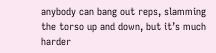anybody can bang out reps, slamming the torso up and down, but it’s much harder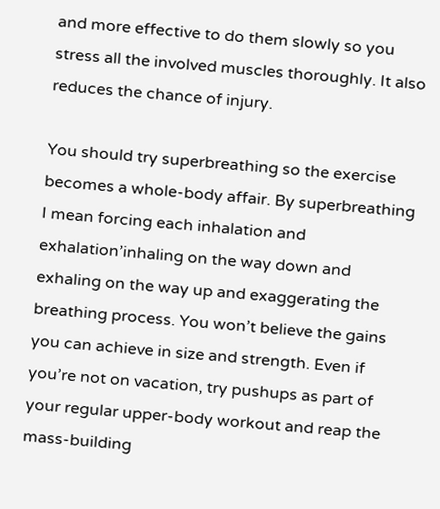and more effective to do them slowly so you stress all the involved muscles thoroughly. It also reduces the chance of injury.

You should try superbreathing so the exercise becomes a whole-body affair. By superbreathing I mean forcing each inhalation and exhalation’inhaling on the way down and exhaling on the way up and exaggerating the breathing process. You won’t believe the gains you can achieve in size and strength. Even if you’re not on vacation, try pushups as part of your regular upper-body workout and reap the mass-building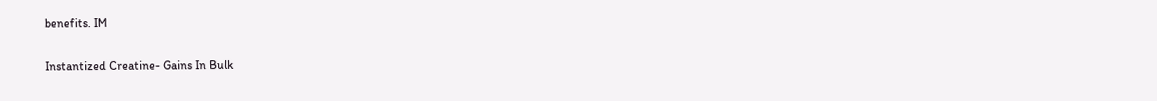benefits. IM

Instantized Creatine- Gains In Bulk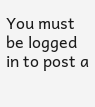You must be logged in to post a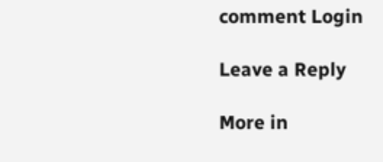comment Login

Leave a Reply

More in